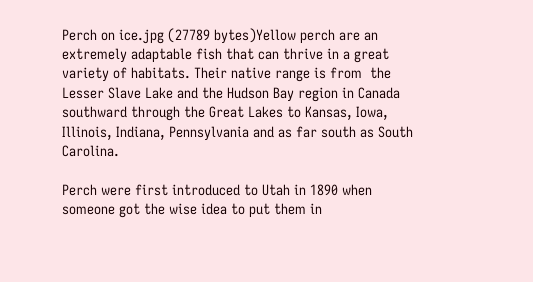Perch on ice.jpg (27789 bytes)Yellow perch are an extremely adaptable fish that can thrive in a great variety of habitats. Their native range is from  the Lesser Slave Lake and the Hudson Bay region in Canada southward through the Great Lakes to Kansas, Iowa, Illinois, Indiana, Pennsylvania and as far south as South Carolina.

Perch were first introduced to Utah in 1890 when someone got the wise idea to put them in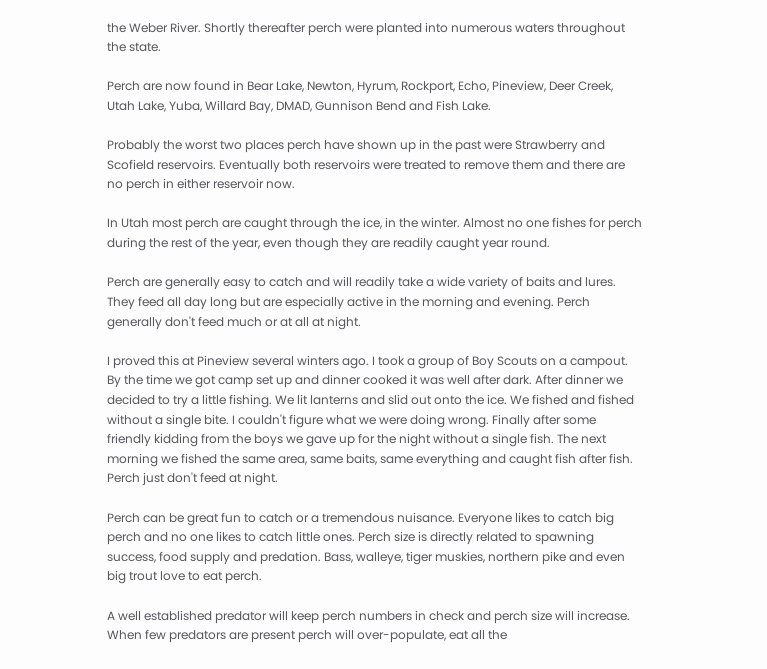the Weber River. Shortly thereafter perch were planted into numerous waters throughout the state.

Perch are now found in Bear Lake, Newton, Hyrum, Rockport, Echo, Pineview, Deer Creek, Utah Lake, Yuba, Willard Bay, DMAD, Gunnison Bend and Fish Lake.

Probably the worst two places perch have shown up in the past were Strawberry and Scofield reservoirs. Eventually both reservoirs were treated to remove them and there are no perch in either reservoir now.

In Utah most perch are caught through the ice, in the winter. Almost no one fishes for perch during the rest of the year, even though they are readily caught year round.

Perch are generally easy to catch and will readily take a wide variety of baits and lures. They feed all day long but are especially active in the morning and evening. Perch generally don't feed much or at all at night.

I proved this at Pineview several winters ago. I took a group of Boy Scouts on a campout. By the time we got camp set up and dinner cooked it was well after dark. After dinner we decided to try a little fishing. We lit lanterns and slid out onto the ice. We fished and fished without a single bite. I couldn't figure what we were doing wrong. Finally after some friendly kidding from the boys we gave up for the night without a single fish. The next morning we fished the same area, same baits, same everything and caught fish after fish. Perch just don't feed at night.

Perch can be great fun to catch or a tremendous nuisance. Everyone likes to catch big perch and no one likes to catch little ones. Perch size is directly related to spawning success, food supply and predation. Bass, walleye, tiger muskies, northern pike and even big trout love to eat perch.

A well established predator will keep perch numbers in check and perch size will increase. When few predators are present perch will over-populate, eat all the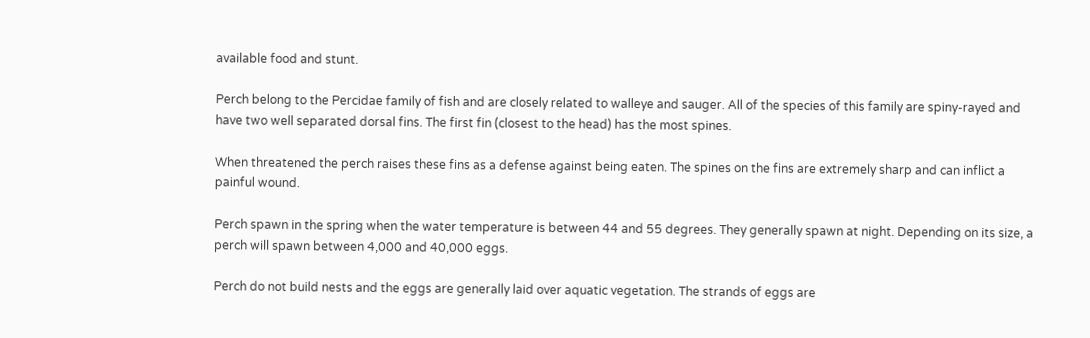available food and stunt.

Perch belong to the Percidae family of fish and are closely related to walleye and sauger. All of the species of this family are spiny-rayed and have two well separated dorsal fins. The first fin (closest to the head) has the most spines.

When threatened the perch raises these fins as a defense against being eaten. The spines on the fins are extremely sharp and can inflict a painful wound.

Perch spawn in the spring when the water temperature is between 44 and 55 degrees. They generally spawn at night. Depending on its size, a perch will spawn between 4,000 and 40,000 eggs.

Perch do not build nests and the eggs are generally laid over aquatic vegetation. The strands of eggs are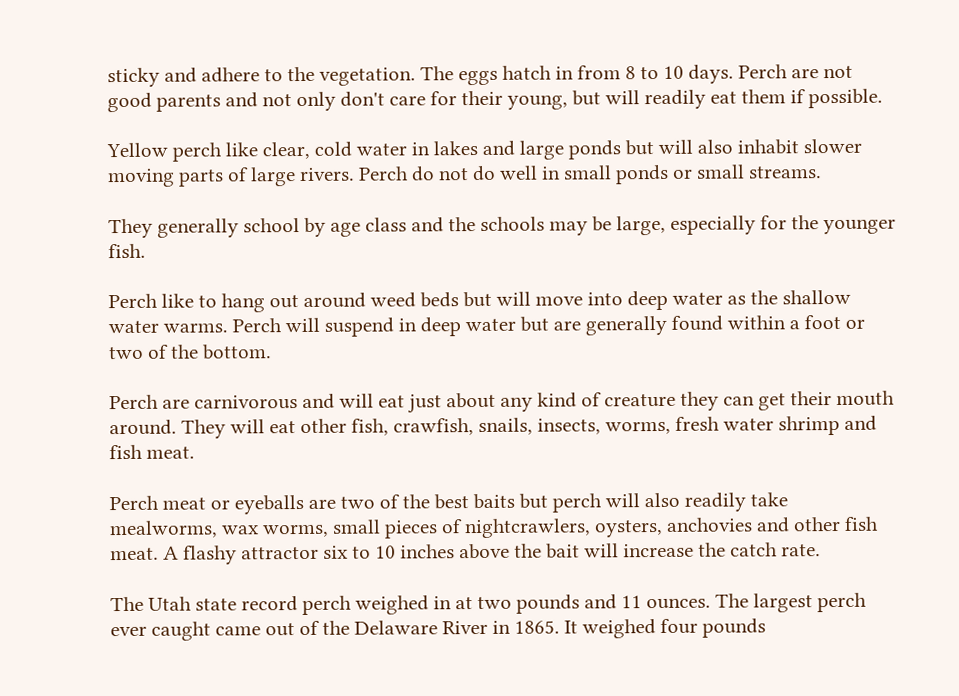sticky and adhere to the vegetation. The eggs hatch in from 8 to 10 days. Perch are not good parents and not only don't care for their young, but will readily eat them if possible.

Yellow perch like clear, cold water in lakes and large ponds but will also inhabit slower moving parts of large rivers. Perch do not do well in small ponds or small streams.

They generally school by age class and the schools may be large, especially for the younger fish.

Perch like to hang out around weed beds but will move into deep water as the shallow water warms. Perch will suspend in deep water but are generally found within a foot or two of the bottom.

Perch are carnivorous and will eat just about any kind of creature they can get their mouth around. They will eat other fish, crawfish, snails, insects, worms, fresh water shrimp and fish meat.

Perch meat or eyeballs are two of the best baits but perch will also readily take mealworms, wax worms, small pieces of nightcrawlers, oysters, anchovies and other fish meat. A flashy attractor six to 10 inches above the bait will increase the catch rate.

The Utah state record perch weighed in at two pounds and 11 ounces. The largest perch ever caught came out of the Delaware River in 1865. It weighed four pounds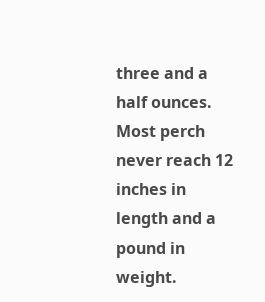three and a half ounces. Most perch never reach 12 inches in length and a pound in weight.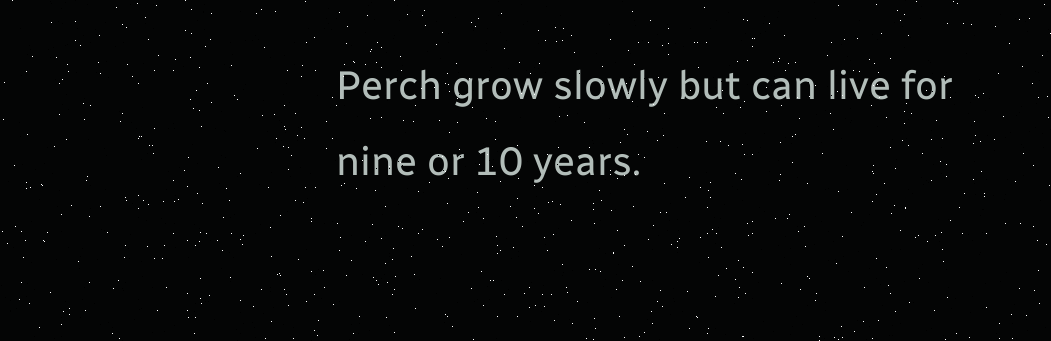Perch grow slowly but can live for nine or 10 years.